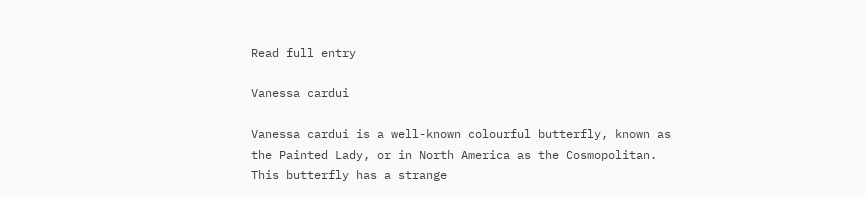Read full entry

Vanessa cardui

Vanessa cardui is a well-known colourful butterfly, known as the Painted Lady, or in North America as the Cosmopolitan. This butterfly has a strange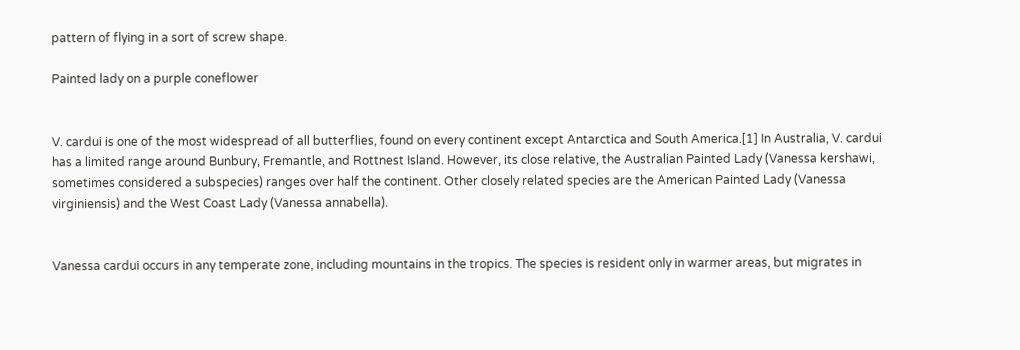pattern of flying in a sort of screw shape.

Painted lady on a purple coneflower


V. cardui is one of the most widespread of all butterflies, found on every continent except Antarctica and South America.[1] In Australia, V. cardui has a limited range around Bunbury, Fremantle, and Rottnest Island. However, its close relative, the Australian Painted Lady (Vanessa kershawi, sometimes considered a subspecies) ranges over half the continent. Other closely related species are the American Painted Lady (Vanessa virginiensis) and the West Coast Lady (Vanessa annabella).


Vanessa cardui occurs in any temperate zone, including mountains in the tropics. The species is resident only in warmer areas, but migrates in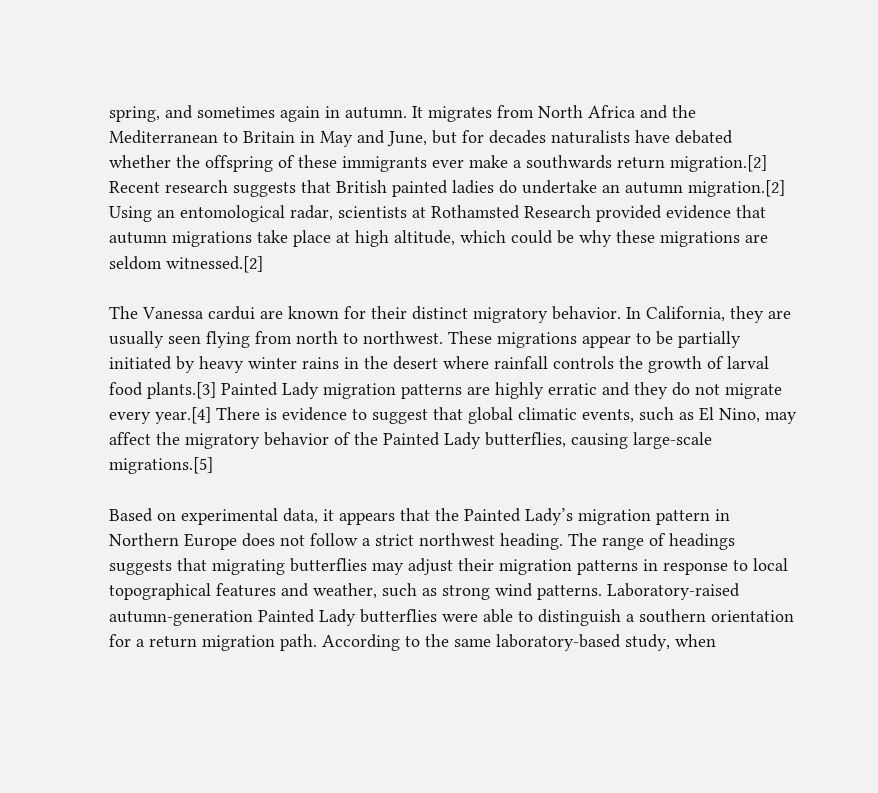spring, and sometimes again in autumn. It migrates from North Africa and the Mediterranean to Britain in May and June, but for decades naturalists have debated whether the offspring of these immigrants ever make a southwards return migration.[2] Recent research suggests that British painted ladies do undertake an autumn migration.[2] Using an entomological radar, scientists at Rothamsted Research provided evidence that autumn migrations take place at high altitude, which could be why these migrations are seldom witnessed.[2]

The Vanessa cardui are known for their distinct migratory behavior. In California, they are usually seen flying from north to northwest. These migrations appear to be partially initiated by heavy winter rains in the desert where rainfall controls the growth of larval food plants.[3] Painted Lady migration patterns are highly erratic and they do not migrate every year.[4] There is evidence to suggest that global climatic events, such as El Nino, may affect the migratory behavior of the Painted Lady butterflies, causing large-scale migrations.[5]

Based on experimental data, it appears that the Painted Lady’s migration pattern in Northern Europe does not follow a strict northwest heading. The range of headings suggests that migrating butterflies may adjust their migration patterns in response to local topographical features and weather, such as strong wind patterns. Laboratory-raised autumn-generation Painted Lady butterflies were able to distinguish a southern orientation for a return migration path. According to the same laboratory-based study, when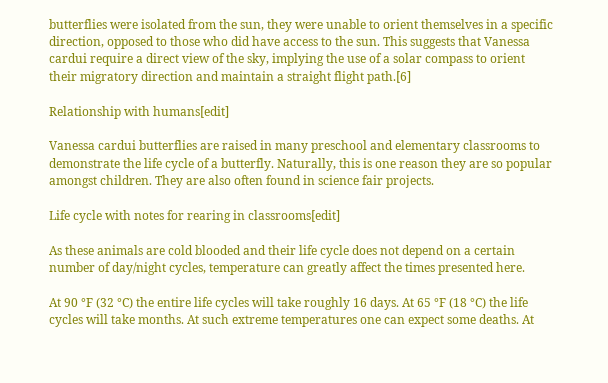butterflies were isolated from the sun, they were unable to orient themselves in a specific direction, opposed to those who did have access to the sun. This suggests that Vanessa cardui require a direct view of the sky, implying the use of a solar compass to orient their migratory direction and maintain a straight flight path.[6]

Relationship with humans[edit]

Vanessa cardui butterflies are raised in many preschool and elementary classrooms to demonstrate the life cycle of a butterfly. Naturally, this is one reason they are so popular amongst children. They are also often found in science fair projects.

Life cycle with notes for rearing in classrooms[edit]

As these animals are cold blooded and their life cycle does not depend on a certain number of day/night cycles, temperature can greatly affect the times presented here.

At 90 °F (32 °C) the entire life cycles will take roughly 16 days. At 65 °F (18 °C) the life cycles will take months. At such extreme temperatures one can expect some deaths. At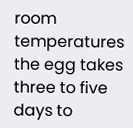room temperatures the egg takes three to five days to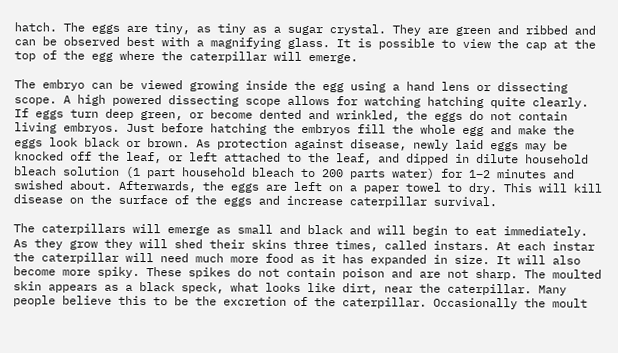hatch. The eggs are tiny, as tiny as a sugar crystal. They are green and ribbed and can be observed best with a magnifying glass. It is possible to view the cap at the top of the egg where the caterpillar will emerge.

The embryo can be viewed growing inside the egg using a hand lens or dissecting scope. A high powered dissecting scope allows for watching hatching quite clearly. If eggs turn deep green, or become dented and wrinkled, the eggs do not contain living embryos. Just before hatching the embryos fill the whole egg and make the eggs look black or brown. As protection against disease, newly laid eggs may be knocked off the leaf, or left attached to the leaf, and dipped in dilute household bleach solution (1 part household bleach to 200 parts water) for 1–2 minutes and swished about. Afterwards, the eggs are left on a paper towel to dry. This will kill disease on the surface of the eggs and increase caterpillar survival.

The caterpillars will emerge as small and black and will begin to eat immediately. As they grow they will shed their skins three times, called instars. At each instar the caterpillar will need much more food as it has expanded in size. It will also become more spiky. These spikes do not contain poison and are not sharp. The moulted skin appears as a black speck, what looks like dirt, near the caterpillar. Many people believe this to be the excretion of the caterpillar. Occasionally the moult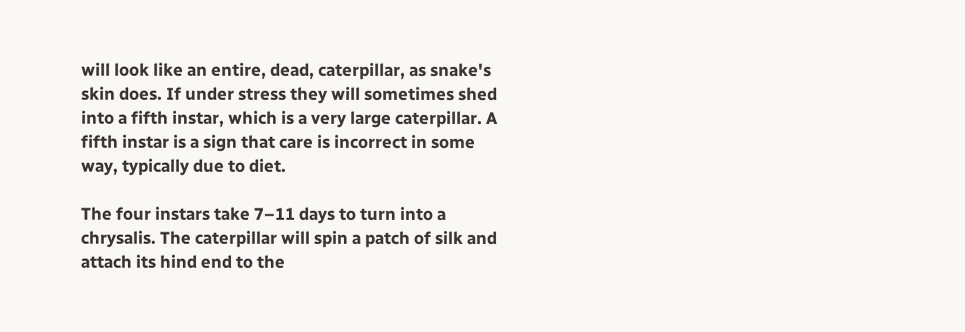will look like an entire, dead, caterpillar, as snake's skin does. If under stress they will sometimes shed into a fifth instar, which is a very large caterpillar. A fifth instar is a sign that care is incorrect in some way, typically due to diet.

The four instars take 7–11 days to turn into a chrysalis. The caterpillar will spin a patch of silk and attach its hind end to the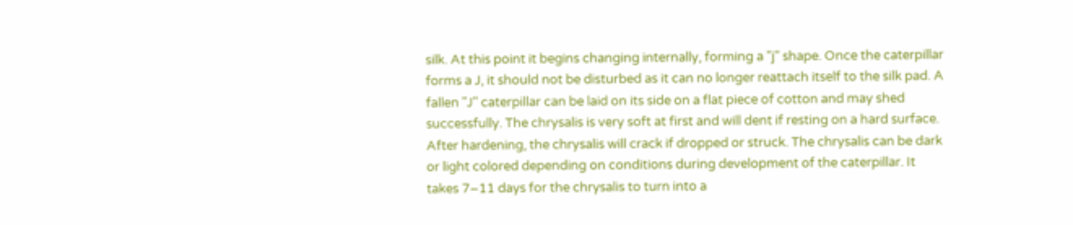silk. At this point it begins changing internally, forming a "j" shape. Once the caterpillar forms a J, it should not be disturbed as it can no longer reattach itself to the silk pad. A fallen "J" caterpillar can be laid on its side on a flat piece of cotton and may shed successfully. The chrysalis is very soft at first and will dent if resting on a hard surface. After hardening, the chrysalis will crack if dropped or struck. The chrysalis can be dark or light colored depending on conditions during development of the caterpillar. It takes 7–11 days for the chrysalis to turn into a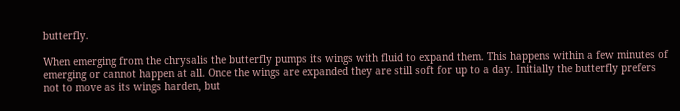butterfly.

When emerging from the chrysalis the butterfly pumps its wings with fluid to expand them. This happens within a few minutes of emerging or cannot happen at all. Once the wings are expanded they are still soft for up to a day. Initially the butterfly prefers not to move as its wings harden, but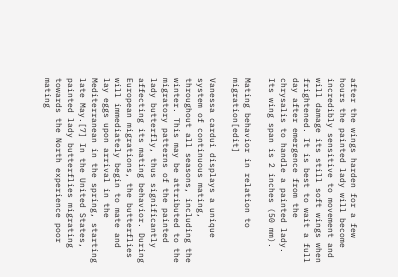after the wings harden for a few hours the painted lady will become incredibly sensitive to movement and will damage its still soft wings when frightened. It is best to wait a full day after emergence from the chrysalis to handle a painted lady. Its wing span is 2 inches (50 mm).

Mating behavior in relation to migration[edit]

Vanessa cardui displays a unique system of continuous mating, throughout all seasons, including the winter. This may be attributed to the migratory patterns of the painted lady butterfly, thus significantly affecting its mating behavior. During European migrations, the butterflies will immediately begin to mate and lay eggs upon arrival in the Mediterranean in the spring, starting late May.[7] In the United States, painted lady butterflies migrating towards the North experience poor mating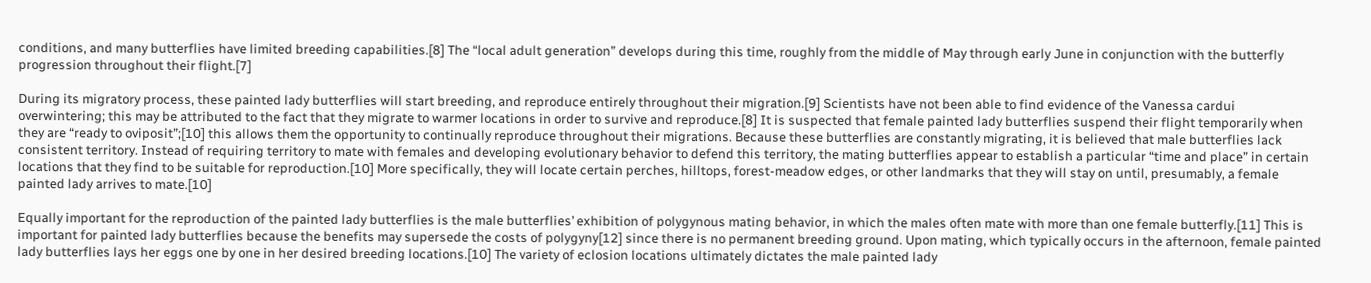conditions, and many butterflies have limited breeding capabilities.[8] The “local adult generation” develops during this time, roughly from the middle of May through early June in conjunction with the butterfly progression throughout their flight.[7]

During its migratory process, these painted lady butterflies will start breeding, and reproduce entirely throughout their migration.[9] Scientists have not been able to find evidence of the Vanessa cardui overwintering; this may be attributed to the fact that they migrate to warmer locations in order to survive and reproduce.[8] It is suspected that female painted lady butterflies suspend their flight temporarily when they are “ready to oviposit”;[10] this allows them the opportunity to continually reproduce throughout their migrations. Because these butterflies are constantly migrating, it is believed that male butterflies lack consistent territory. Instead of requiring territory to mate with females and developing evolutionary behavior to defend this territory, the mating butterflies appear to establish a particular “time and place” in certain locations that they find to be suitable for reproduction.[10] More specifically, they will locate certain perches, hilltops, forest-meadow edges, or other landmarks that they will stay on until, presumably, a female painted lady arrives to mate.[10]

Equally important for the reproduction of the painted lady butterflies is the male butterflies’ exhibition of polygynous mating behavior, in which the males often mate with more than one female butterfly.[11] This is important for painted lady butterflies because the benefits may supersede the costs of polygyny[12] since there is no permanent breeding ground. Upon mating, which typically occurs in the afternoon, female painted lady butterflies lays her eggs one by one in her desired breeding locations.[10] The variety of eclosion locations ultimately dictates the male painted lady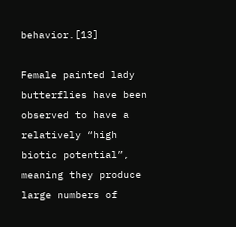behavior.[13]

Female painted lady butterflies have been observed to have a relatively “high biotic potential”, meaning they produce large numbers of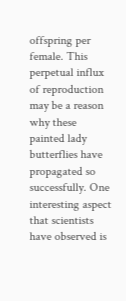offspring per female. This perpetual influx of reproduction may be a reason why these painted lady butterflies have propagated so successfully. One interesting aspect that scientists have observed is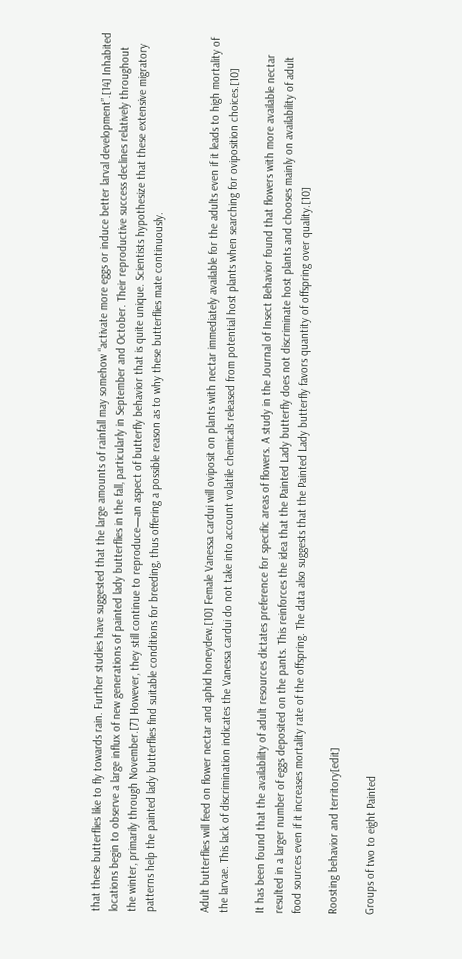that these butterflies like to fly towards rain. Further studies have suggested that the large amounts of rainfall may somehow “activate more eggs or induce better larval development”.[14] Inhabited locations begin to observe a large influx of new generations of painted lady butterflies in the fall, particularly in September and October. Their reproductive success declines relatively throughout the winter, primarily through November.[7] However, they still continue to reproduce—an aspect of butterfly behavior that is quite unique. Scientists hypothesize that these extensive migratory patterns help the painted lady butterflies find suitable conditions for breeding, thus offering a possible reason as to why these butterflies mate continuously.


Adult butterflies will feed on flower nectar and aphid honeydew.[10] Female Vanessa cardui will oviposit on plants with nectar immediately available for the adults even if it leads to high mortality of the larvae. This lack of discrimination indicates the Vanessa cardui do not take into account volatile chemicals released from potential host plants when searching for oviposition choices.[10]

It has been found that the availability of adult resources dictates preference for specific areas of flowers. A study in the Journal of Insect Behavior found that flowers with more available nectar resulted in a larger number of eggs deposited on the pants. This reinforces the idea that the Painted Lady butterfly does not discriminate host plants and chooses mainly on availability of adult food sources even if it increases mortality rate of the offspring. The data also suggests that the Painted Lady butterfly favors quantity of offspring over quality.[10]

Roosting behavior and territory[edit]

Groups of two to eight Painted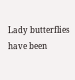Lady butterflies have been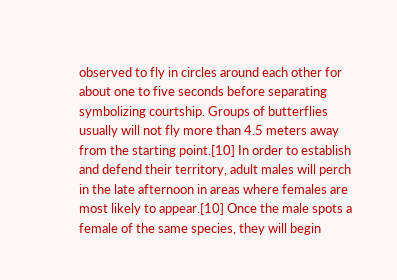observed to fly in circles around each other for about one to five seconds before separating symbolizing courtship. Groups of butterflies usually will not fly more than 4.5 meters away from the starting point.[10] In order to establish and defend their territory, adult males will perch in the late afternoon in areas where females are most likely to appear.[10] Once the male spots a female of the same species, they will begin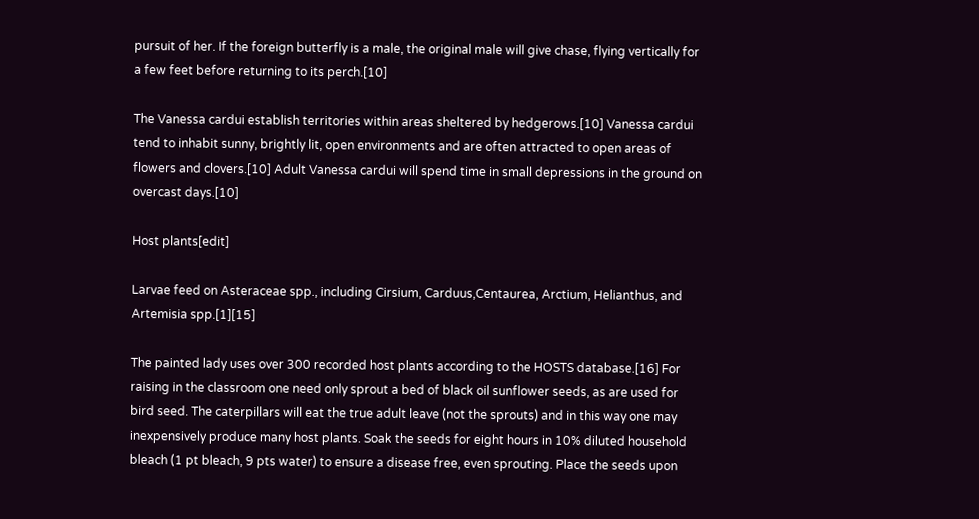pursuit of her. If the foreign butterfly is a male, the original male will give chase, flying vertically for a few feet before returning to its perch.[10]

The Vanessa cardui establish territories within areas sheltered by hedgerows.[10] Vanessa cardui tend to inhabit sunny, brightly lit, open environments and are often attracted to open areas of flowers and clovers.[10] Adult Vanessa cardui will spend time in small depressions in the ground on overcast days.[10]

Host plants[edit]

Larvae feed on Asteraceae spp., including Cirsium, Carduus,Centaurea, Arctium, Helianthus, and Artemisia spp.[1][15]

The painted lady uses over 300 recorded host plants according to the HOSTS database.[16] For raising in the classroom one need only sprout a bed of black oil sunflower seeds, as are used for bird seed. The caterpillars will eat the true adult leave (not the sprouts) and in this way one may inexpensively produce many host plants. Soak the seeds for eight hours in 10% diluted household bleach (1 pt bleach, 9 pts water) to ensure a disease free, even sprouting. Place the seeds upon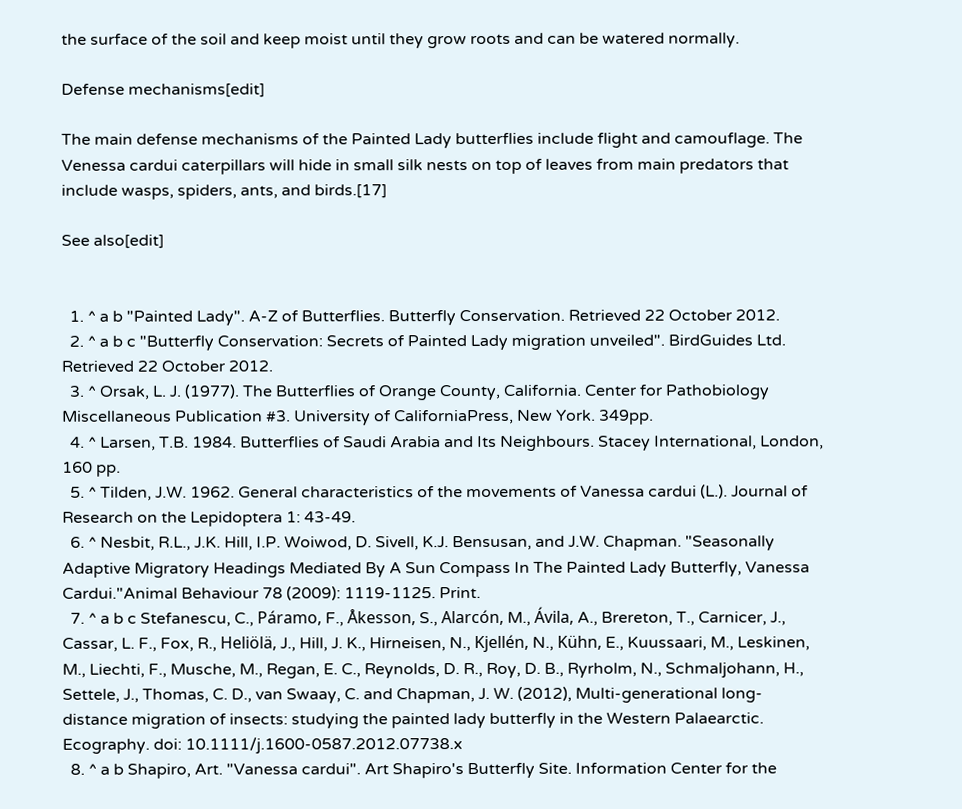the surface of the soil and keep moist until they grow roots and can be watered normally.

Defense mechanisms[edit]

The main defense mechanisms of the Painted Lady butterflies include flight and camouflage. The Venessa cardui caterpillars will hide in small silk nests on top of leaves from main predators that include wasps, spiders, ants, and birds.[17]

See also[edit]


  1. ^ a b "Painted Lady". A-Z of Butterflies. Butterfly Conservation. Retrieved 22 October 2012.
  2. ^ a b c "Butterfly Conservation: Secrets of Painted Lady migration unveiled". BirdGuides Ltd. Retrieved 22 October 2012.
  3. ^ Orsak, L. J. (1977). The Butterflies of Orange County, California. Center for Pathobiology Miscellaneous Publication #3. University of CaliforniaPress, New York. 349pp.
  4. ^ Larsen, T.B. 1984. Butterflies of Saudi Arabia and Its Neighbours. Stacey International, London, 160 pp.
  5. ^ Tilden, J.W. 1962. General characteristics of the movements of Vanessa cardui (L.). Journal of Research on the Lepidoptera 1: 43-49.
  6. ^ Nesbit, R.L., J.K. Hill, I.P. Woiwod, D. Sivell, K.J. Bensusan, and J.W. Chapman. "Seasonally Adaptive Migratory Headings Mediated By A Sun Compass In The Painted Lady Butterfly, Vanessa Cardui."Animal Behaviour 78 (2009): 1119-1125. Print.
  7. ^ a b c Stefanescu, C., Páramo, F., Åkesson, S., Alarcón, M., Ávila, A., Brereton, T., Carnicer, J., Cassar, L. F., Fox, R., Heliölä, J., Hill, J. K., Hirneisen, N., Kjellén, N., Kühn, E., Kuussaari, M., Leskinen, M., Liechti, F., Musche, M., Regan, E. C., Reynolds, D. R., Roy, D. B., Ryrholm, N., Schmaljohann, H., Settele, J., Thomas, C. D., van Swaay, C. and Chapman, J. W. (2012), Multi-generational long-distance migration of insects: studying the painted lady butterfly in the Western Palaearctic. Ecography. doi: 10.1111/j.1600-0587.2012.07738.x
  8. ^ a b Shapiro, Art. "Vanessa cardui". Art Shapiro's Butterfly Site. Information Center for the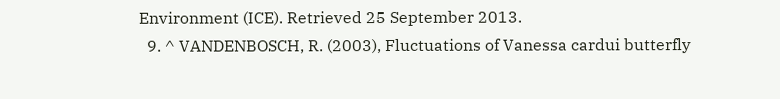Environment (ICE). Retrieved 25 September 2013.
  9. ^ VANDENBOSCH, R. (2003), Fluctuations of Vanessa cardui butterfly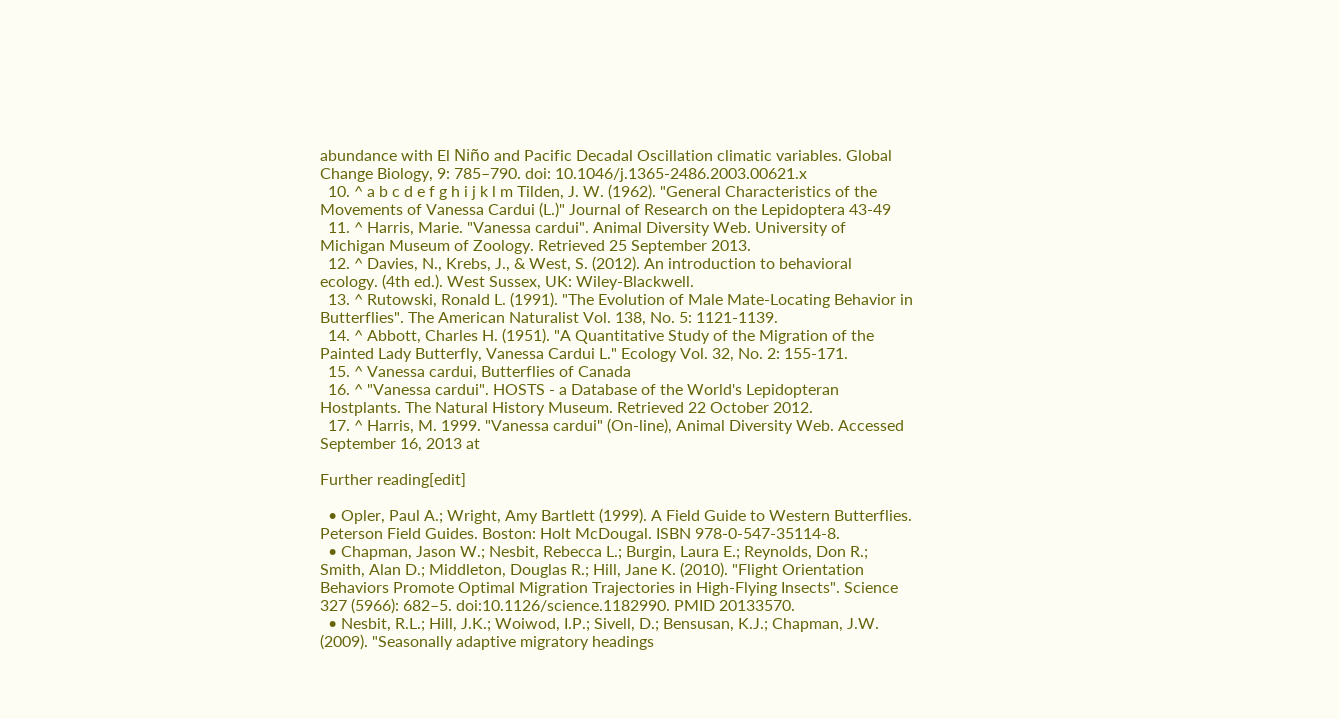abundance with El Niño and Pacific Decadal Oscillation climatic variables. Global Change Biology, 9: 785–790. doi: 10.1046/j.1365-2486.2003.00621.x
  10. ^ a b c d e f g h i j k l m Tilden, J. W. (1962). "General Characteristics of the Movements of Vanessa Cardui (L.)" Journal of Research on the Lepidoptera 43-49
  11. ^ Harris, Marie. "Vanessa cardui". Animal Diversity Web. University of Michigan Museum of Zoology. Retrieved 25 September 2013.
  12. ^ Davies, N., Krebs, J., & West, S. (2012). An introduction to behavioral ecology. (4th ed.). West Sussex, UK: Wiley-Blackwell.
  13. ^ Rutowski, Ronald L. (1991). "The Evolution of Male Mate-Locating Behavior in Butterflies". The American Naturalist Vol. 138, No. 5: 1121-1139.
  14. ^ Abbott, Charles H. (1951). "A Quantitative Study of the Migration of the Painted Lady Butterfly, Vanessa Cardui L." Ecology Vol. 32, No. 2: 155-171.
  15. ^ Vanessa cardui, Butterflies of Canada
  16. ^ "Vanessa cardui". HOSTS - a Database of the World's Lepidopteran Hostplants. The Natural History Museum. Retrieved 22 October 2012.
  17. ^ Harris, M. 1999. "Vanessa cardui" (On-line), Animal Diversity Web. Accessed September 16, 2013 at

Further reading[edit]

  • Opler, Paul A.; Wright, Amy Bartlett (1999). A Field Guide to Western Butterflies. Peterson Field Guides. Boston: Holt McDougal. ISBN 978-0-547-35114-8.
  • Chapman, Jason W.; Nesbit, Rebecca L.; Burgin, Laura E.; Reynolds, Don R.; Smith, Alan D.; Middleton, Douglas R.; Hill, Jane K. (2010). "Flight Orientation Behaviors Promote Optimal Migration Trajectories in High-Flying Insects". Science 327 (5966): 682–5. doi:10.1126/science.1182990. PMID 20133570.
  • Nesbit, R.L.; Hill, J.K.; Woiwod, I.P.; Sivell, D.; Bensusan, K.J.; Chapman, J.W. (2009). "Seasonally adaptive migratory headings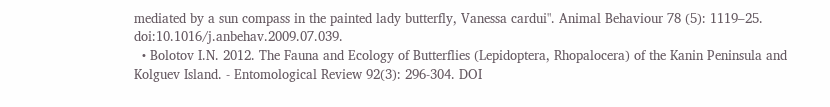mediated by a sun compass in the painted lady butterfly, Vanessa cardui". Animal Behaviour 78 (5): 1119–25. doi:10.1016/j.anbehav.2009.07.039.
  • Bolotov I.N. 2012. The Fauna and Ecology of Butterflies (Lepidoptera, Rhopalocera) of the Kanin Peninsula and Kolguev Island. - Entomological Review 92(3): 296-304. DOI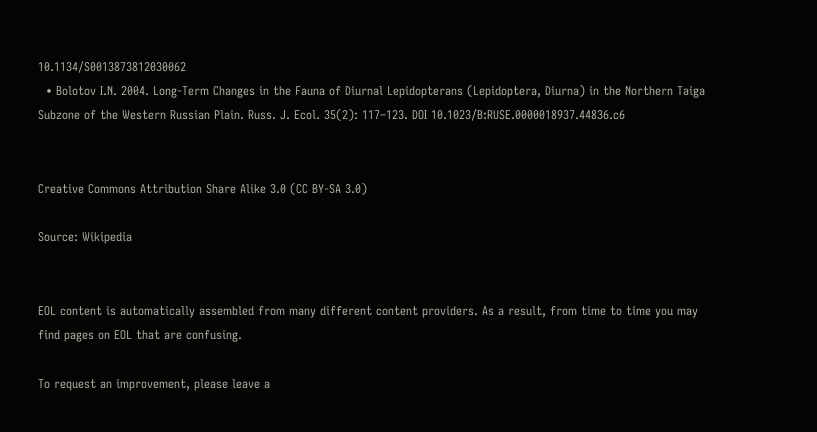10.1134/S0013873812030062
  • Bolotov I.N. 2004. Long-Term Changes in the Fauna of Diurnal Lepidopterans (Lepidoptera, Diurna) in the Northern Taiga Subzone of the Western Russian Plain. Russ. J. Ecol. 35(2): 117–123. DOI 10.1023/B:RUSE.0000018937.44836.c6


Creative Commons Attribution Share Alike 3.0 (CC BY-SA 3.0)

Source: Wikipedia


EOL content is automatically assembled from many different content providers. As a result, from time to time you may find pages on EOL that are confusing.

To request an improvement, please leave a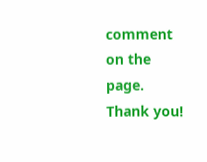comment on the page. Thank you!